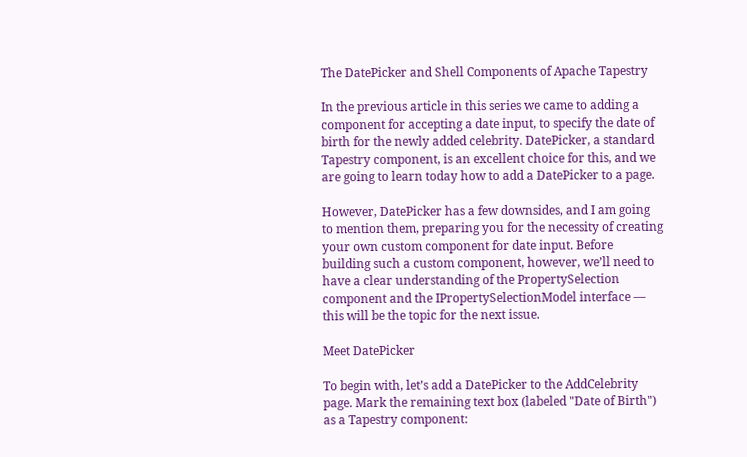The DatePicker and Shell Components of Apache Tapestry

In the previous article in this series we came to adding a component for accepting a date input, to specify the date of birth for the newly added celebrity. DatePicker, a standard Tapestry component, is an excellent choice for this, and we are going to learn today how to add a DatePicker to a page.

However, DatePicker has a few downsides, and I am going to mention them, preparing you for the necessity of creating your own custom component for date input. Before building such a custom component, however, we’ll need to have a clear understanding of the PropertySelection component and the IPropertySelectionModel interface — this will be the topic for the next issue.

Meet DatePicker

To begin with, let’s add a DatePicker to the AddCelebrity page. Mark the remaining text box (labeled "Date of Birth") as a Tapestry component: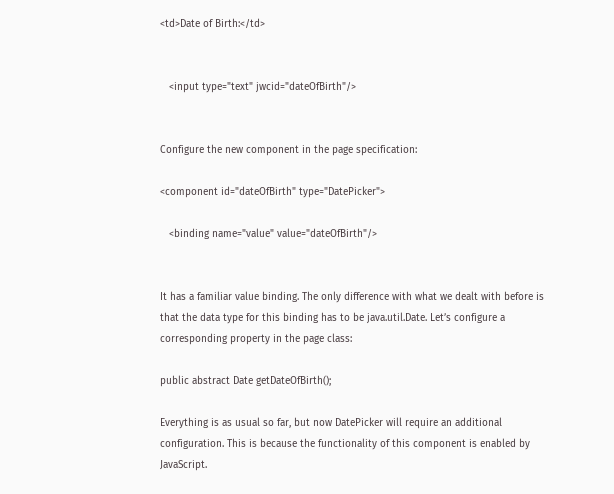<td>Date of Birth:</td>


   <input type="text" jwcid="dateOfBirth"/>


Configure the new component in the page specification:

<component id="dateOfBirth" type="DatePicker">

   <binding name="value" value="dateOfBirth"/>


It has a familiar value binding. The only difference with what we dealt with before is that the data type for this binding has to be java.util.Date. Let’s configure a corresponding property in the page class:

public abstract Date getDateOfBirth();

Everything is as usual so far, but now DatePicker will require an additional configuration. This is because the functionality of this component is enabled by JavaScript.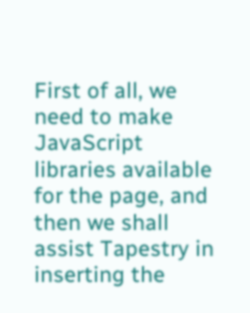First of all, we need to make JavaScript libraries available for the page, and then we shall assist Tapestry in inserting the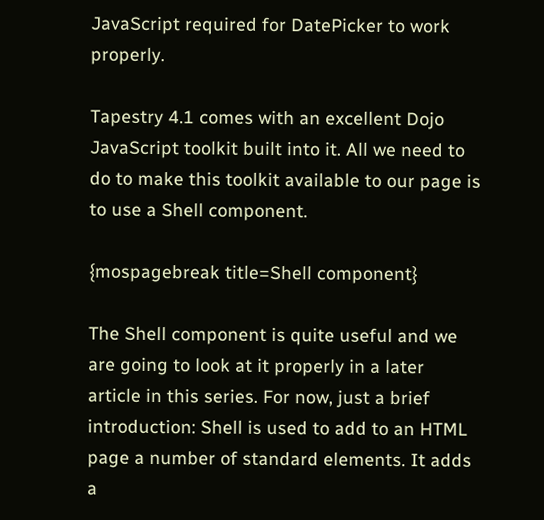JavaScript required for DatePicker to work properly.

Tapestry 4.1 comes with an excellent Dojo JavaScript toolkit built into it. All we need to do to make this toolkit available to our page is to use a Shell component.

{mospagebreak title=Shell component}

The Shell component is quite useful and we are going to look at it properly in a later article in this series. For now, just a brief introduction: Shell is used to add to an HTML page a number of standard elements. It adds a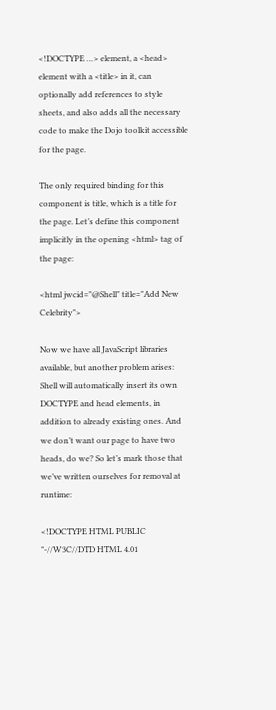<!DOCTYPE …> element, a <head> element with a <title> in it, can optionally add references to style sheets, and also adds all the necessary code to make the Dojo toolkit accessible for the page.

The only required binding for this component is title, which is a title for the page. Let’s define this component implicitly in the opening <html> tag of the page:

<html jwcid="@Shell" title="Add New Celebrity">

Now we have all JavaScript libraries available, but another problem arises: Shell will automatically insert its own DOCTYPE and head elements, in addition to already existing ones. And we don’t want our page to have two heads, do we? So let’s mark those that we’ve written ourselves for removal at runtime:

<!DOCTYPE HTML PUBLIC "-//W3C//DTD HTML 4.01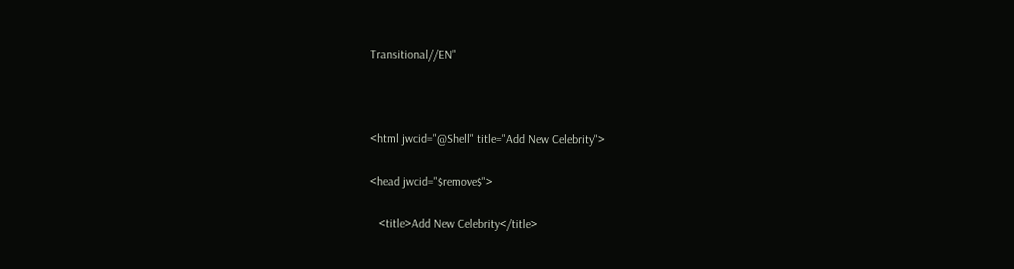Transitional//EN"



<html jwcid="@Shell" title="Add New Celebrity">

<head jwcid="$remove$">

   <title>Add New Celebrity</title>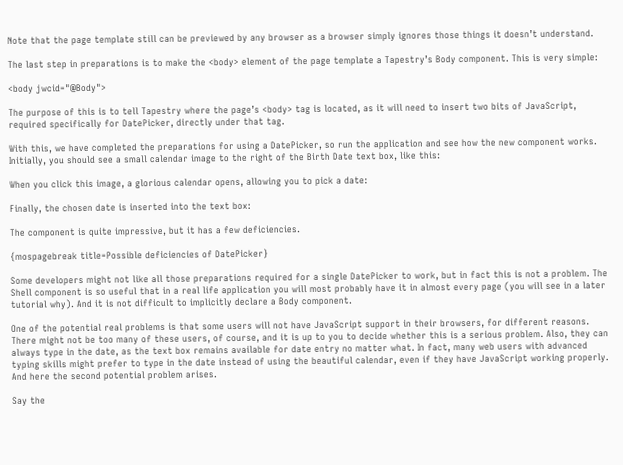Note that the page template still can be previewed by any browser as a browser simply ignores those things it doesn’t understand.

The last step in preparations is to make the <body> element of the page template a Tapestry’s Body component. This is very simple:

<body jwcid="@Body">

The purpose of this is to tell Tapestry where the page’s <body> tag is located, as it will need to insert two bits of JavaScript, required specifically for DatePicker, directly under that tag.

With this, we have completed the preparations for using a DatePicker, so run the application and see how the new component works. Initially, you should see a small calendar image to the right of the Birth Date text box, like this:

When you click this image, a glorious calendar opens, allowing you to pick a date:

Finally, the chosen date is inserted into the text box:

The component is quite impressive, but it has a few deficiencies.

{mospagebreak title=Possible deficiencies of DatePicker}

Some developers might not like all those preparations required for a single DatePicker to work, but in fact this is not a problem. The Shell component is so useful that in a real life application you will most probably have it in almost every page (you will see in a later tutorial why). And it is not difficult to implicitly declare a Body component.

One of the potential real problems is that some users will not have JavaScript support in their browsers, for different reasons. There might not be too many of these users, of course, and it is up to you to decide whether this is a serious problem. Also, they can always type in the date, as the text box remains available for date entry no matter what. In fact, many web users with advanced typing skills might prefer to type in the date instead of using the beautiful calendar, even if they have JavaScript working properly. And here the second potential problem arises.

Say the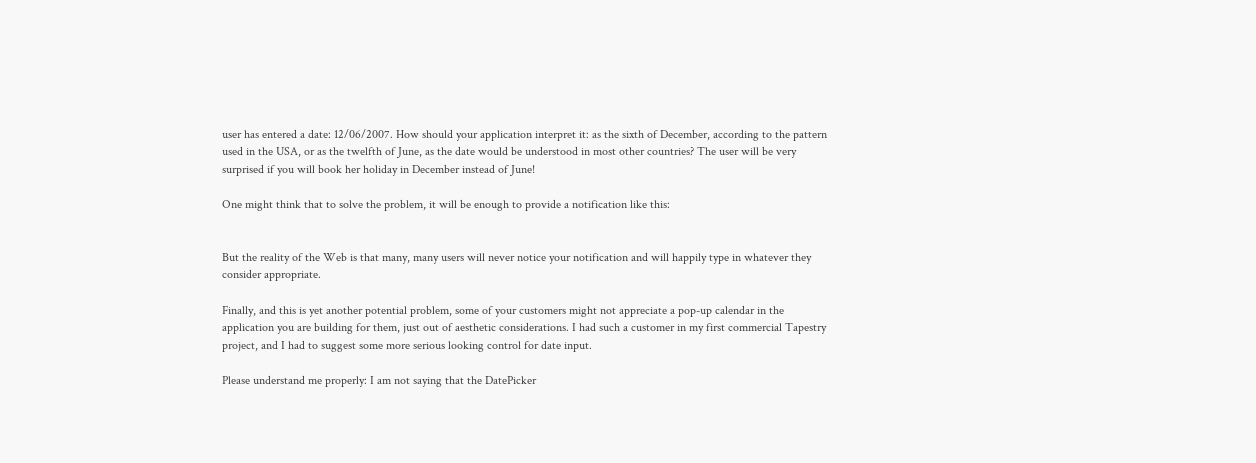user has entered a date: 12/06/2007. How should your application interpret it: as the sixth of December, according to the pattern used in the USA, or as the twelfth of June, as the date would be understood in most other countries? The user will be very surprised if you will book her holiday in December instead of June!

One might think that to solve the problem, it will be enough to provide a notification like this:


But the reality of the Web is that many, many users will never notice your notification and will happily type in whatever they consider appropriate.

Finally, and this is yet another potential problem, some of your customers might not appreciate a pop-up calendar in the application you are building for them, just out of aesthetic considerations. I had such a customer in my first commercial Tapestry project, and I had to suggest some more serious looking control for date input.

Please understand me properly: I am not saying that the DatePicker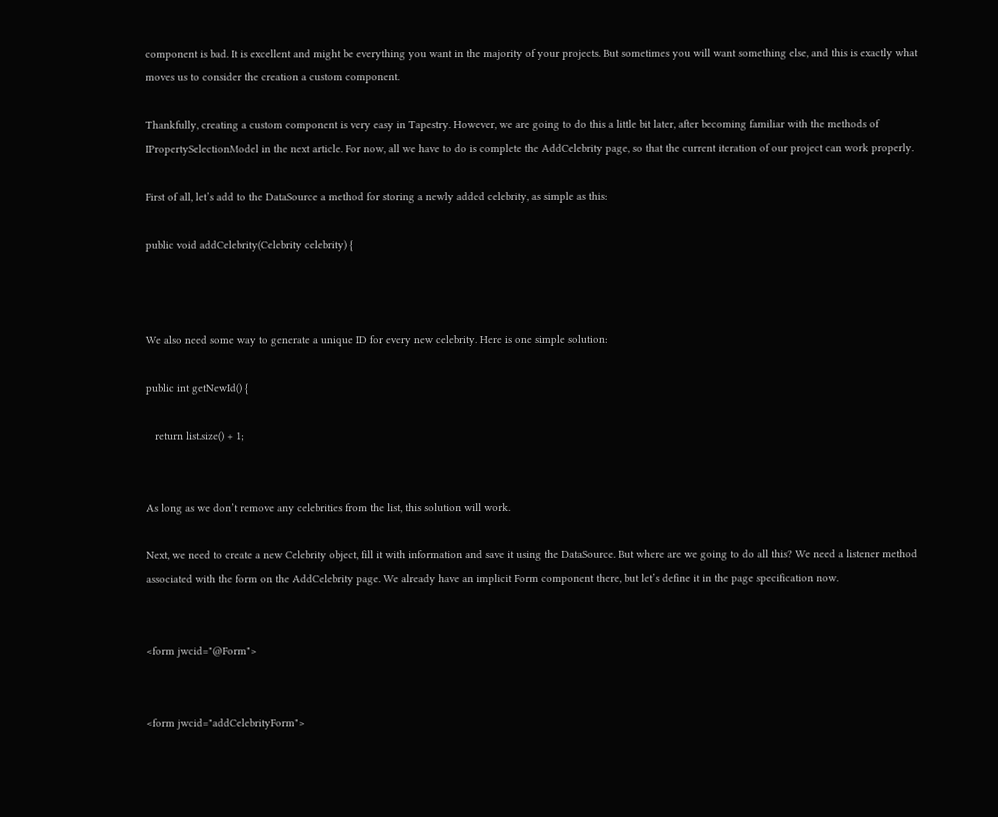component is bad. It is excellent and might be everything you want in the majority of your projects. But sometimes you will want something else, and this is exactly what moves us to consider the creation a custom component.

Thankfully, creating a custom component is very easy in Tapestry. However, we are going to do this a little bit later, after becoming familiar with the methods of IPropertySelectionModel in the next article. For now, all we have to do is complete the AddCelebrity page, so that the current iteration of our project can work properly.

First of all, let’s add to the DataSource a method for storing a newly added celebrity, as simple as this:

public void addCelebrity(Celebrity celebrity) {



We also need some way to generate a unique ID for every new celebrity. Here is one simple solution:

public int getNewId() {

   return list.size() + 1;


As long as we don’t remove any celebrities from the list, this solution will work.

Next, we need to create a new Celebrity object, fill it with information and save it using the DataSource. But where are we going to do all this? We need a listener method associated with the form on the AddCelebrity page. We already have an implicit Form component there, but let’s define it in the page specification now.


<form jwcid="@Form">


<form jwcid="addCelebrityForm">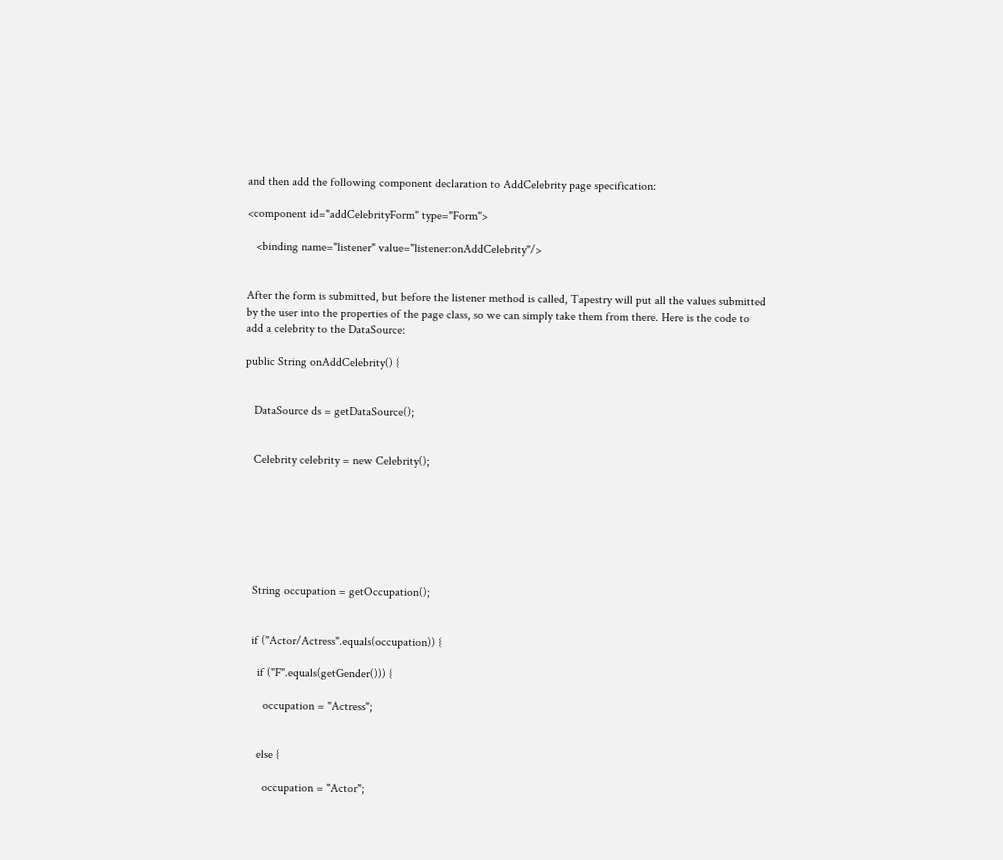and then add the following component declaration to AddCelebrity page specification:

<component id="addCelebrityForm" type="Form">

   <binding name="listener" value="listener:onAddCelebrity"/>


After the form is submitted, but before the listener method is called, Tapestry will put all the values submitted by the user into the properties of the page class, so we can simply take them from there. Here is the code to add a celebrity to the DataSource:

public String onAddCelebrity() {


   DataSource ds = getDataSource();


   Celebrity celebrity = new Celebrity();







   String occupation = getOccupation();


   if ("Actor/Actress".equals(occupation)) {

     if ("F".equals(getGender())) {

       occupation = "Actress";


     else {

       occupation = "Actor";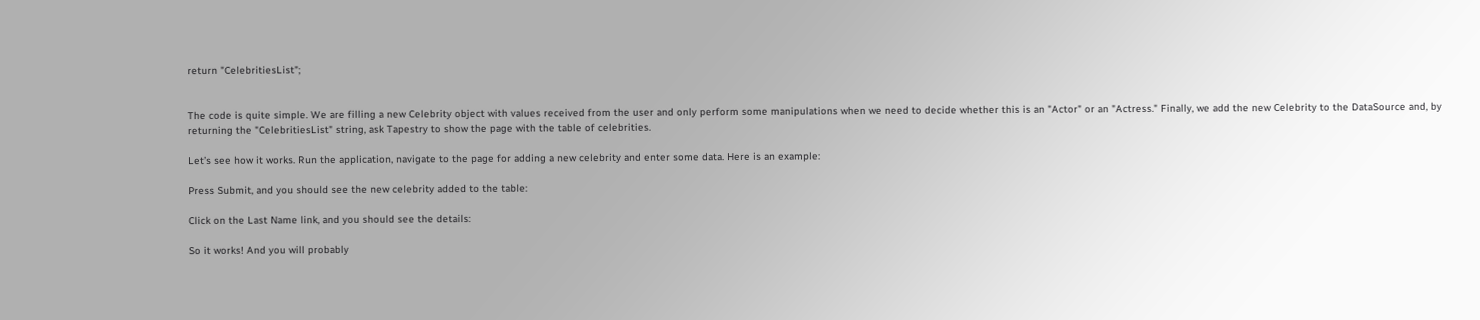return "CelebritiesList";


The code is quite simple. We are filling a new Celebrity object with values received from the user and only perform some manipulations when we need to decide whether this is an "Actor" or an "Actress." Finally, we add the new Celebrity to the DataSource and, by returning the "CelebritiesList" string, ask Tapestry to show the page with the table of celebrities.

Let’s see how it works. Run the application, navigate to the page for adding a new celebrity and enter some data. Here is an example:

Press Submit, and you should see the new celebrity added to the table:

Click on the Last Name link, and you should see the details:

So it works! And you will probably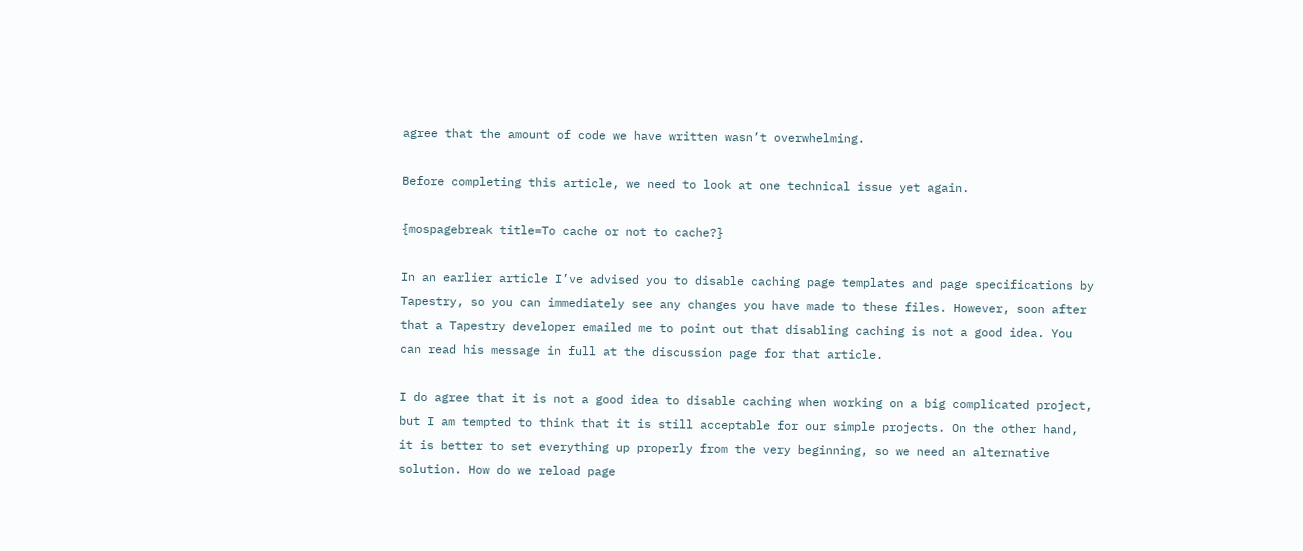agree that the amount of code we have written wasn’t overwhelming.

Before completing this article, we need to look at one technical issue yet again.

{mospagebreak title=To cache or not to cache?}

In an earlier article I’ve advised you to disable caching page templates and page specifications by Tapestry, so you can immediately see any changes you have made to these files. However, soon after that a Tapestry developer emailed me to point out that disabling caching is not a good idea. You can read his message in full at the discussion page for that article.

I do agree that it is not a good idea to disable caching when working on a big complicated project, but I am tempted to think that it is still acceptable for our simple projects. On the other hand, it is better to set everything up properly from the very beginning, so we need an alternative solution. How do we reload page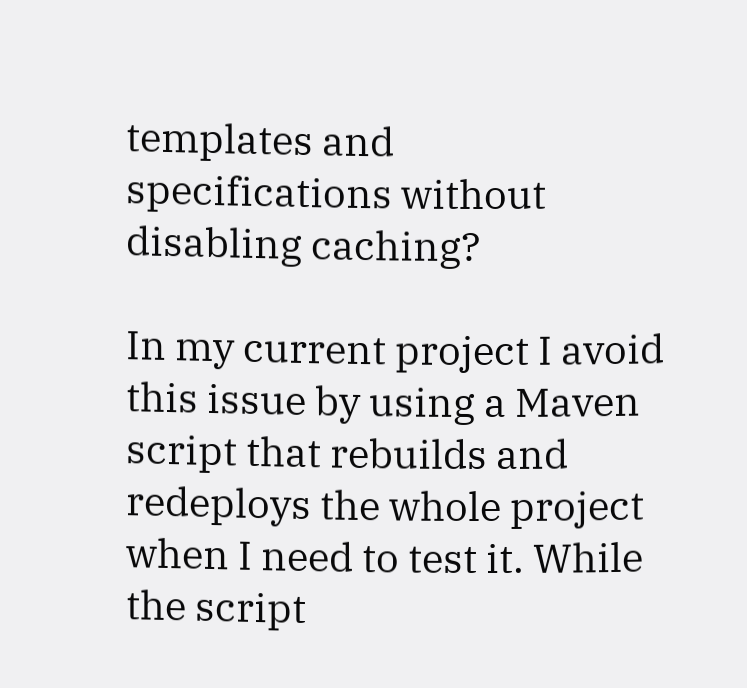templates and specifications without disabling caching?

In my current project I avoid this issue by using a Maven script that rebuilds and redeploys the whole project when I need to test it. While the script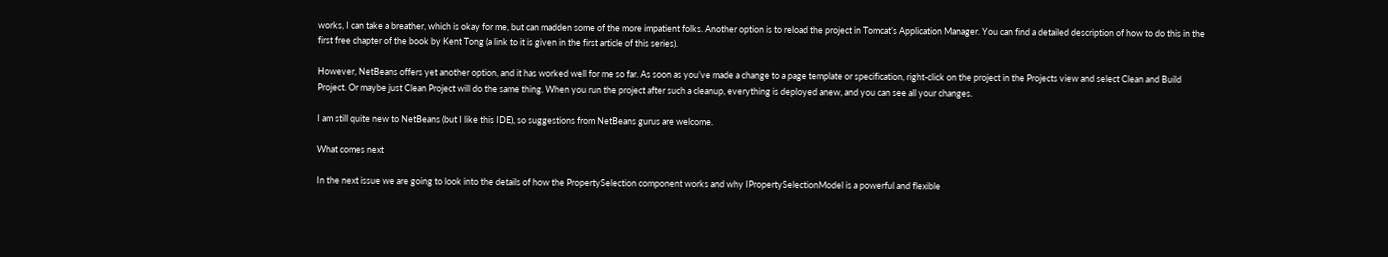works, I can take a breather, which is okay for me, but can madden some of the more impatient folks. Another option is to reload the project in Tomcat’s Application Manager. You can find a detailed description of how to do this in the first free chapter of the book by Kent Tong (a link to it is given in the first article of this series).

However, NetBeans offers yet another option, and it has worked well for me so far. As soon as you’ve made a change to a page template or specification, right-click on the project in the Projects view and select Clean and Build Project. Or maybe just Clean Project will do the same thing. When you run the project after such a cleanup, everything is deployed anew, and you can see all your changes.

I am still quite new to NetBeans (but I like this IDE), so suggestions from NetBeans gurus are welcome.

What comes next

In the next issue we are going to look into the details of how the PropertySelection component works and why IPropertySelectionModel is a powerful and flexible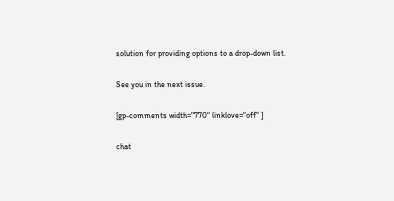solution for providing options to a drop-down list.

See you in the next issue.

[gp-comments width="770" linklove="off" ]

chat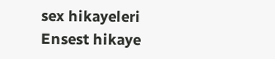sex hikayeleri Ensest hikaye